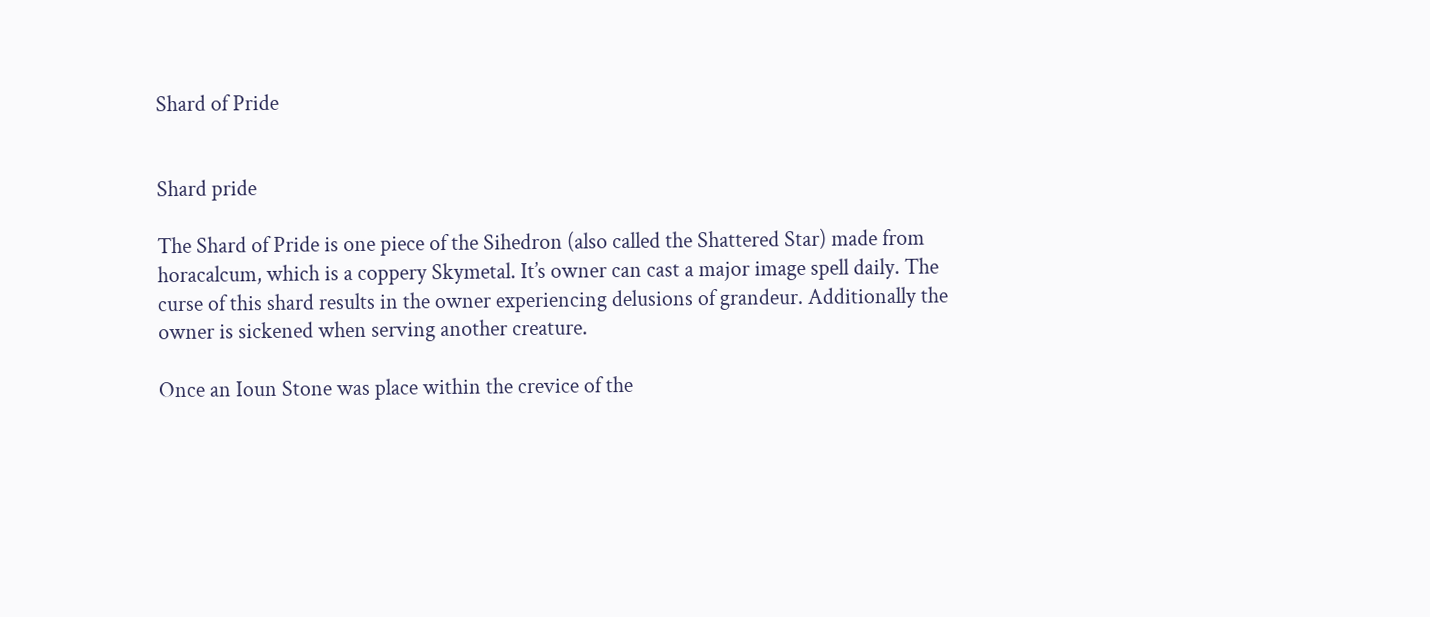Shard of Pride


Shard pride

The Shard of Pride is one piece of the Sihedron (also called the Shattered Star) made from horacalcum, which is a coppery Skymetal. It’s owner can cast a major image spell daily. The curse of this shard results in the owner experiencing delusions of grandeur. Additionally the owner is sickened when serving another creature.

Once an Ioun Stone was place within the crevice of the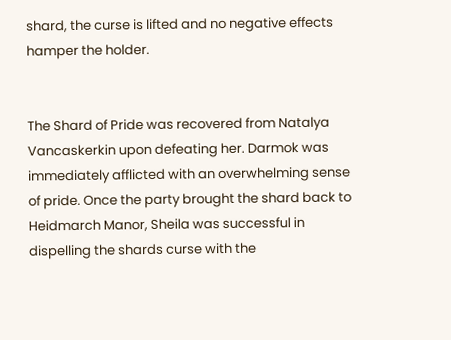shard, the curse is lifted and no negative effects hamper the holder.


The Shard of Pride was recovered from Natalya Vancaskerkin upon defeating her. Darmok was immediately afflicted with an overwhelming sense of pride. Once the party brought the shard back to Heidmarch Manor, Sheila was successful in dispelling the shards curse with the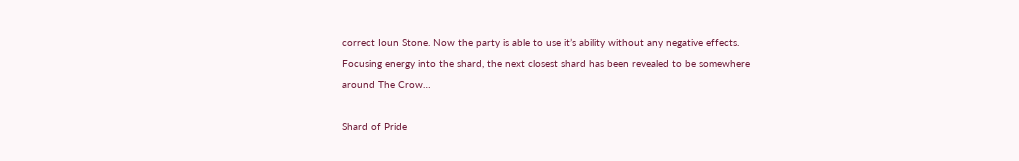correct Ioun Stone. Now the party is able to use it’s ability without any negative effects. Focusing energy into the shard, the next closest shard has been revealed to be somewhere around The Crow…

Shard of Pride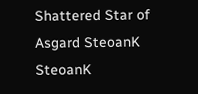Shattered Star of Asgard SteoanK SteoanK